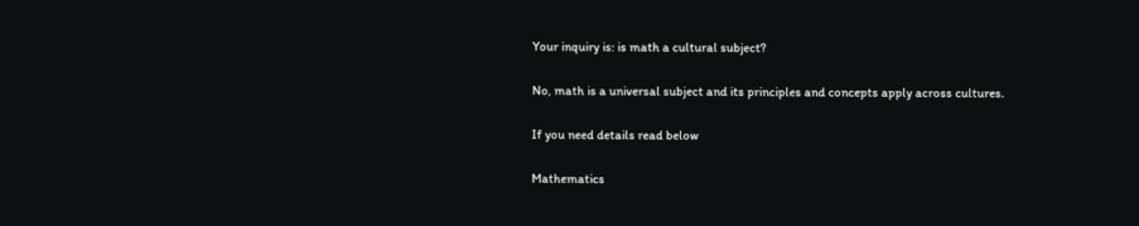Your inquiry is: is math a cultural subject?

No, math is a universal subject and its principles and concepts apply across cultures.

If you need details read below

Mathematics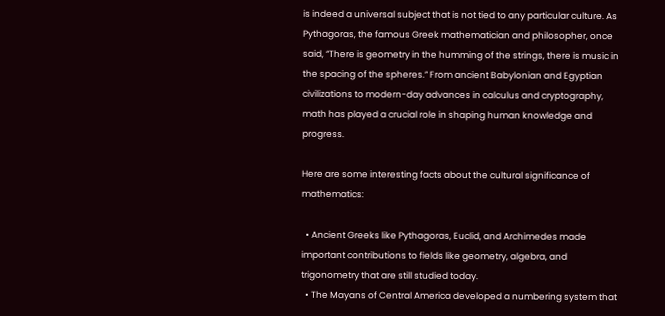is indeed a universal subject that is not tied to any particular culture. As Pythagoras, the famous Greek mathematician and philosopher, once said, “There is geometry in the humming of the strings, there is music in the spacing of the spheres.” From ancient Babylonian and Egyptian civilizations to modern-day advances in calculus and cryptography, math has played a crucial role in shaping human knowledge and progress.

Here are some interesting facts about the cultural significance of mathematics:

  • Ancient Greeks like Pythagoras, Euclid, and Archimedes made important contributions to fields like geometry, algebra, and trigonometry that are still studied today.
  • The Mayans of Central America developed a numbering system that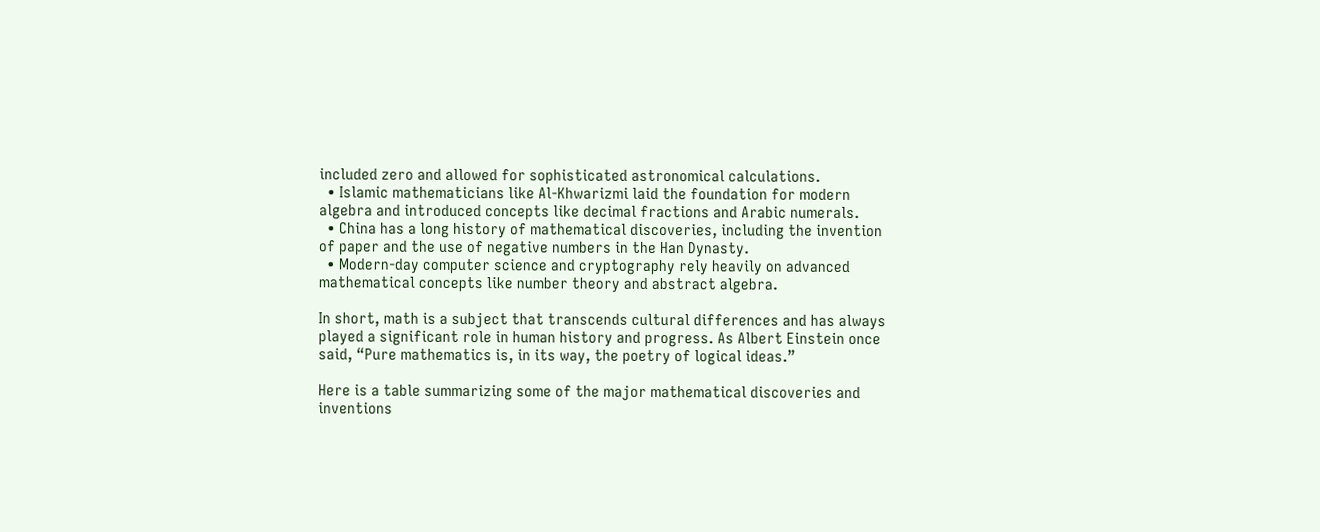included zero and allowed for sophisticated astronomical calculations.
  • Islamic mathematicians like Al-Khwarizmi laid the foundation for modern algebra and introduced concepts like decimal fractions and Arabic numerals.
  • China has a long history of mathematical discoveries, including the invention of paper and the use of negative numbers in the Han Dynasty.
  • Modern-day computer science and cryptography rely heavily on advanced mathematical concepts like number theory and abstract algebra.

In short, math is a subject that transcends cultural differences and has always played a significant role in human history and progress. As Albert Einstein once said, “Pure mathematics is, in its way, the poetry of logical ideas.”

Here is a table summarizing some of the major mathematical discoveries and inventions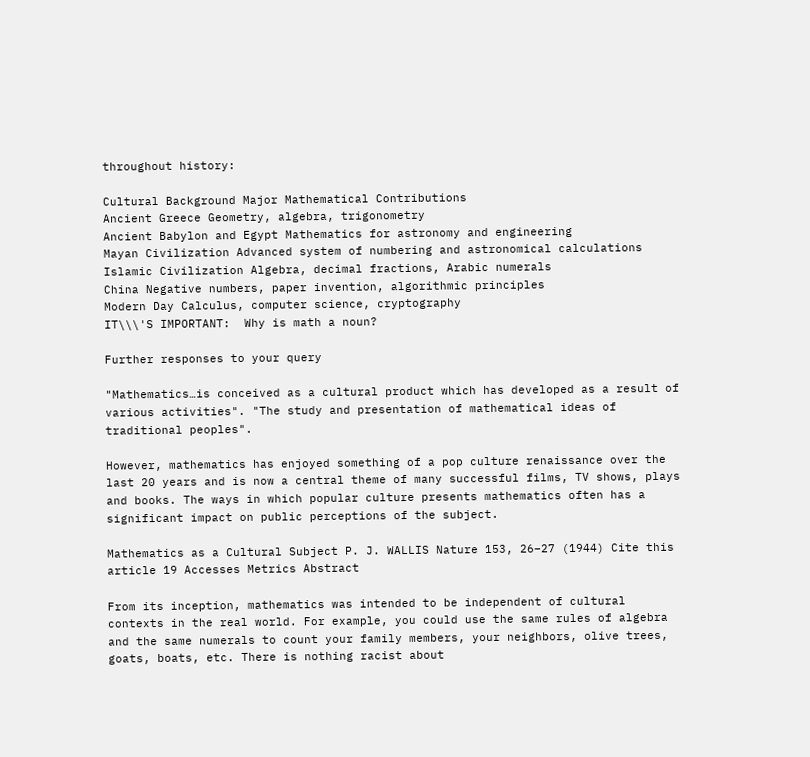throughout history:

Cultural Background Major Mathematical Contributions
Ancient Greece Geometry, algebra, trigonometry
Ancient Babylon and Egypt Mathematics for astronomy and engineering
Mayan Civilization Advanced system of numbering and astronomical calculations
Islamic Civilization Algebra, decimal fractions, Arabic numerals
China Negative numbers, paper invention, algorithmic principles
Modern Day Calculus, computer science, cryptography
IT\\\'S IMPORTANT:  Why is math a noun?

Further responses to your query

"Mathematics…is conceived as a cultural product which has developed as a result of various activities". "The study and presentation of mathematical ideas of traditional peoples".

However, mathematics has enjoyed something of a pop culture renaissance over the last 20 years and is now a central theme of many successful films, TV shows, plays and books. The ways in which popular culture presents mathematics often has a significant impact on public perceptions of the subject.

Mathematics as a Cultural Subject P. J. WALLIS Nature 153, 26–27 (1944) Cite this article 19 Accesses Metrics Abstract

From its inception, mathematics was intended to be independent of cultural contexts in the real world. For example, you could use the same rules of algebra and the same numerals to count your family members, your neighbors, olive trees, goats, boats, etc. There is nothing racist about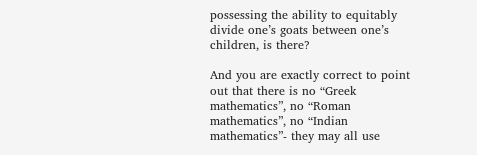possessing the ability to equitably divide one’s goats between one’s children, is there?

And you are exactly correct to point out that there is no “Greek mathematics”, no “Roman mathematics”, no “Indian mathematics”- they may all use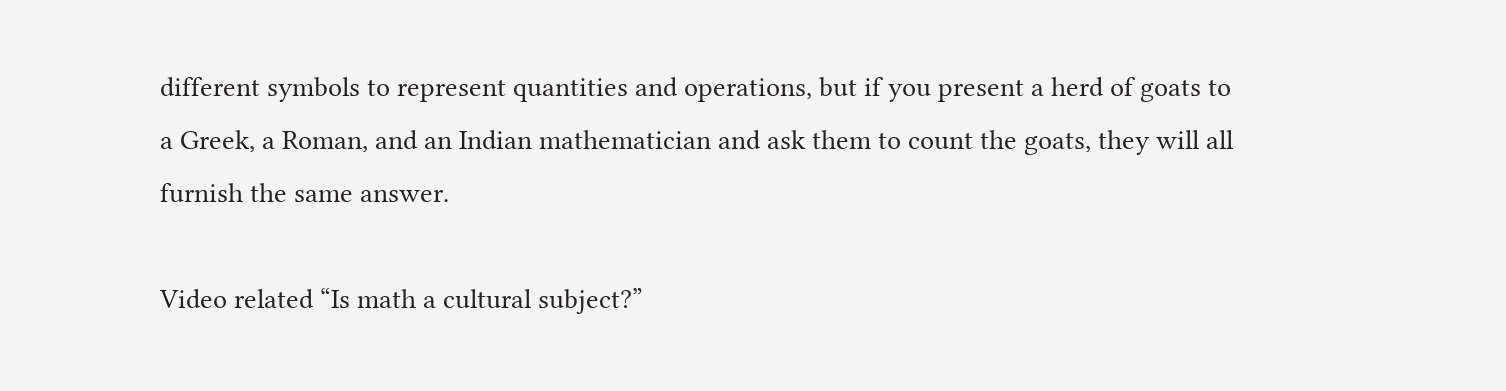different symbols to represent quantities and operations, but if you present a herd of goats to a Greek, a Roman, and an Indian mathematician and ask them to count the goats, they will all furnish the same answer.

Video related “Is math a cultural subject?”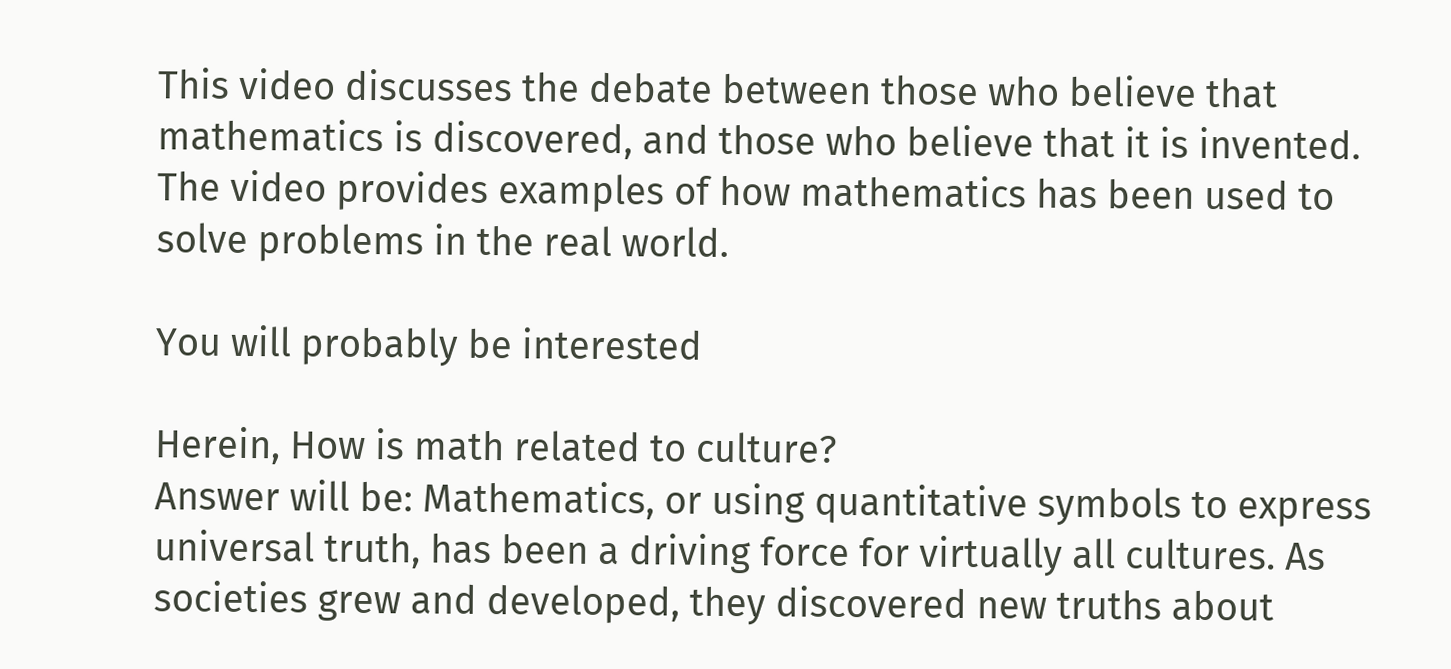This video discusses the debate between those who believe that mathematics is discovered, and those who believe that it is invented. The video provides examples of how mathematics has been used to solve problems in the real world.

You will probably be interested

Herein, How is math related to culture?
Answer will be: Mathematics, or using quantitative symbols to express universal truth, has been a driving force for virtually all cultures. As societies grew and developed, they discovered new truths about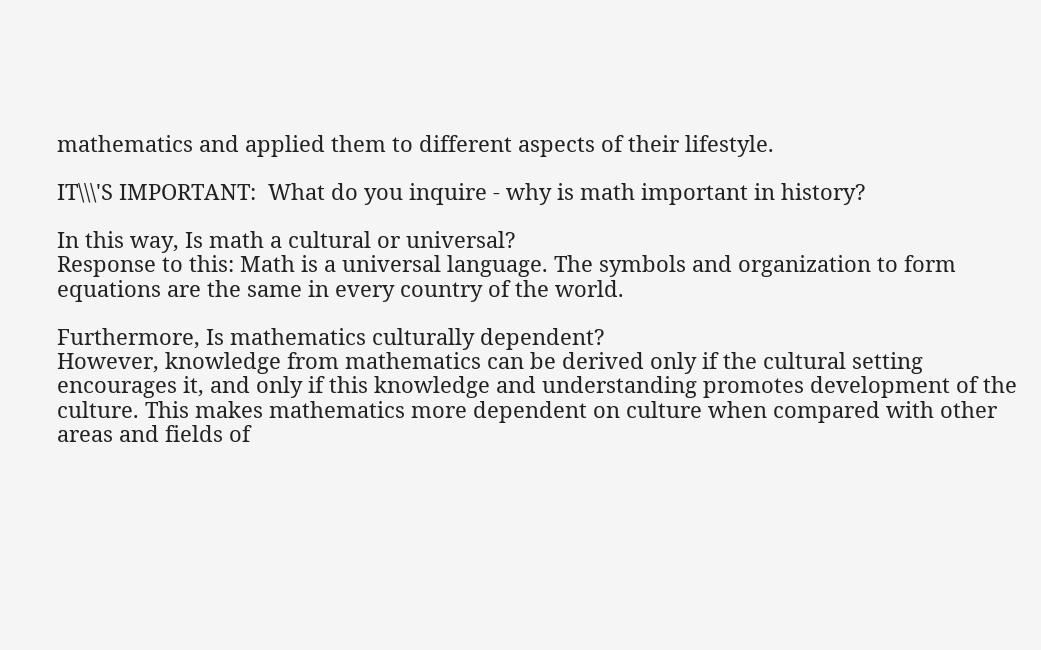mathematics and applied them to different aspects of their lifestyle.

IT\\\'S IMPORTANT:  What do you inquire - why is math important in history?

In this way, Is math a cultural or universal?
Response to this: Math is a universal language. The symbols and organization to form equations are the same in every country of the world.

Furthermore, Is mathematics culturally dependent?
However, knowledge from mathematics can be derived only if the cultural setting encourages it, and only if this knowledge and understanding promotes development of the culture. This makes mathematics more dependent on culture when compared with other areas and fields of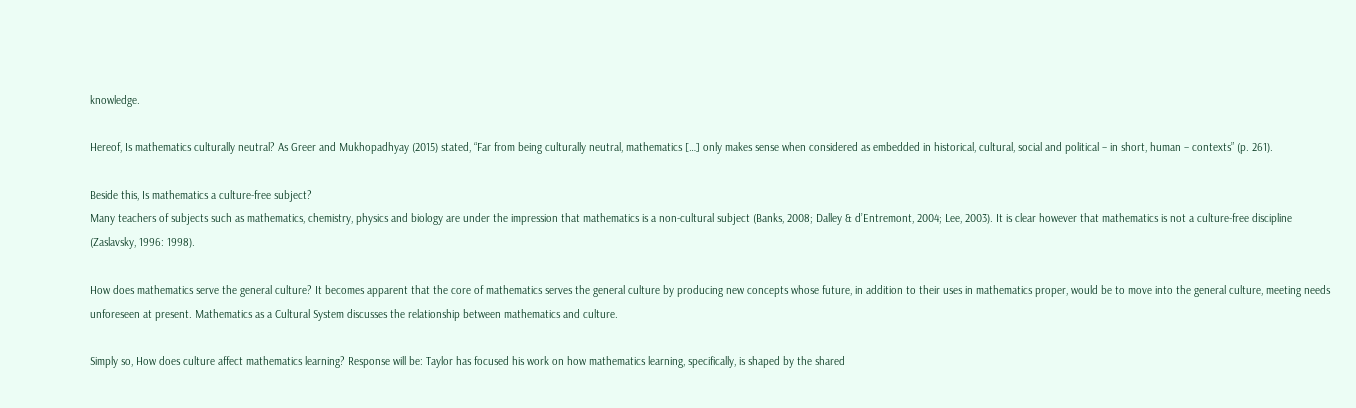knowledge.

Hereof, Is mathematics culturally neutral? As Greer and Mukhopadhyay (2015) stated, “Far from being culturally neutral, mathematics […] only makes sense when considered as embedded in historical, cultural, social and political – in short, human – contexts” (p. 261).

Beside this, Is mathematics a culture-free subject?
Many teachers of subjects such as mathematics, chemistry, physics and biology are under the impression that mathematics is a non-cultural subject (Banks, 2008; Dalley & d’Entremont, 2004; Lee, 2003). It is clear however that mathematics is not a culture-free discipline (Zaslavsky, 1996: 1998).

How does mathematics serve the general culture? It becomes apparent that the core of mathematics serves the general culture by producing new concepts whose future, in addition to their uses in mathematics proper, would be to move into the general culture, meeting needs unforeseen at present. Mathematics as a Cultural System discusses the relationship between mathematics and culture.

Simply so, How does culture affect mathematics learning? Response will be: Taylor has focused his work on how mathematics learning, specifically, is shaped by the shared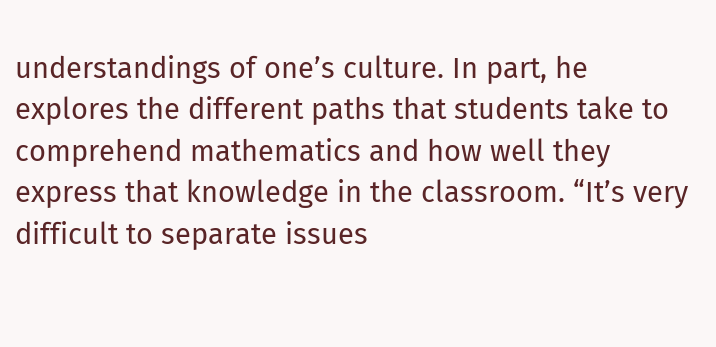understandings of one’s culture. In part, he explores the different paths that students take to comprehend mathematics and how well they express that knowledge in the classroom. “It’s very difficult to separate issues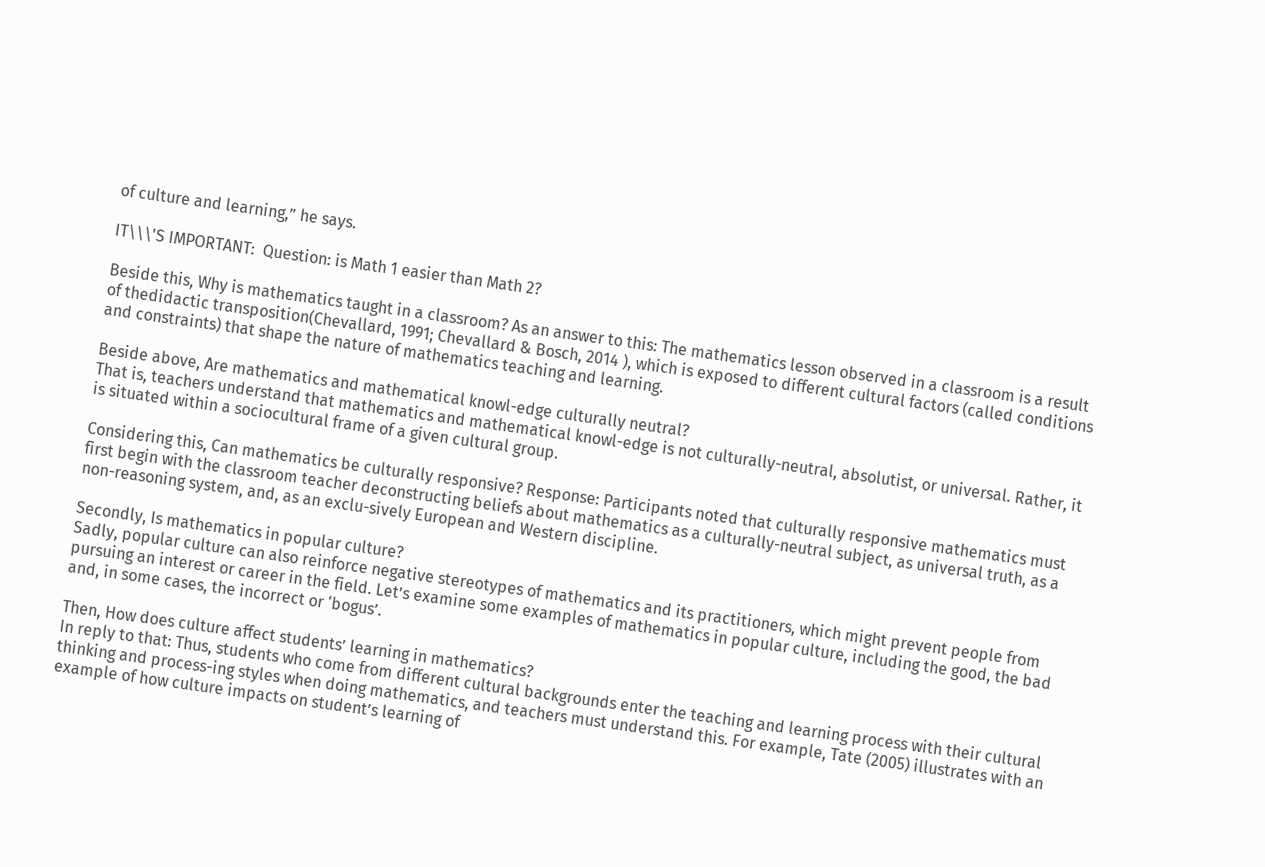of culture and learning,” he says.

IT\\\'S IMPORTANT:  Question: is Math 1 easier than Math 2?

Beside this, Why is mathematics taught in a classroom? As an answer to this: The mathematics lesson observed in a classroom is a result of thedidactic transposition(Chevallard, 1991; Chevallard & Bosch, 2014 ), which is exposed to different cultural factors (called conditions and constraints) that shape the nature of mathematics teaching and learning.

Beside above, Are mathematics and mathematical knowl-edge culturally neutral?
That is, teachers understand that mathematics and mathematical knowl-edge is not culturally-neutral, absolutist, or universal. Rather, it is situated within a sociocultural frame of a given cultural group.

Considering this, Can mathematics be culturally responsive? Response: Participants noted that culturally responsive mathematics must first begin with the classroom teacher deconstructing beliefs about mathematics as a culturally-neutral subject, as universal truth, as a non-reasoning system, and, as an exclu-sively European and Western discipline.

Secondly, Is mathematics in popular culture?
Sadly, popular culture can also reinforce negative stereotypes of mathematics and its practitioners, which might prevent people from pursuing an interest or career in the field. Let’s examine some examples of mathematics in popular culture, including the good, the bad and, in some cases, the incorrect or ‘bogus’.

Then, How does culture affect students’ learning in mathematics?
In reply to that: Thus, students who come from different cultural backgrounds enter the teaching and learning process with their cultural thinking and process-ing styles when doing mathematics, and teachers must understand this. For example, Tate (2005) illustrates with an example of how culture impacts on student’s learning of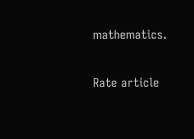mathematics.

Rate article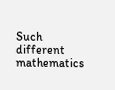Such different mathematics